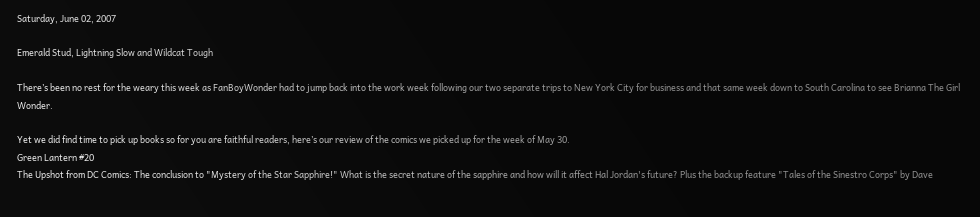Saturday, June 02, 2007

Emerald Stud, Lightning Slow and Wildcat Tough

There’s been no rest for the weary this week as FanBoyWonder had to jump back into the work week following our two separate trips to New York City for business and that same week down to South Carolina to see Brianna The Girl Wonder.

Yet we did find time to pick up books so for you are faithful readers, here’s our review of the comics we picked up for the week of May 30.
Green Lantern #20
The Upshot from DC Comics: The conclusion to "Mystery of the Star Sapphire!" What is the secret nature of the sapphire and how will it affect Hal Jordan's future? Plus the backup feature "Tales of the Sinestro Corps" by Dave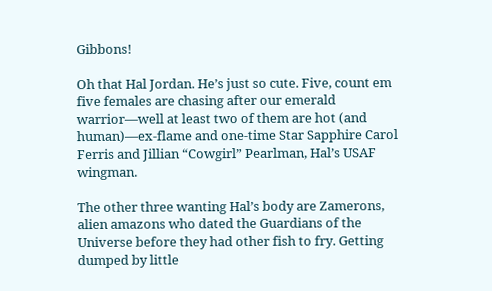Gibbons!

Oh that Hal Jordan. He’s just so cute. Five, count em five females are chasing after our emerald warrior—well at least two of them are hot (and human)—ex-flame and one-time Star Sapphire Carol Ferris and Jillian “Cowgirl” Pearlman, Hal’s USAF wingman.

The other three wanting Hal’s body are Zamerons, alien amazons who dated the Guardians of the Universe before they had other fish to fry. Getting dumped by little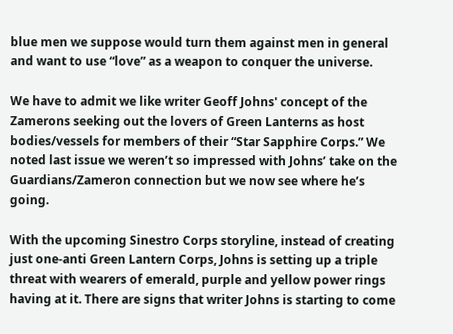blue men we suppose would turn them against men in general and want to use “love” as a weapon to conquer the universe.

We have to admit we like writer Geoff Johns' concept of the Zamerons seeking out the lovers of Green Lanterns as host bodies/vessels for members of their “Star Sapphire Corps.” We noted last issue we weren’t so impressed with Johns’ take on the Guardians/Zameron connection but we now see where he’s going.

With the upcoming Sinestro Corps storyline, instead of creating just one-anti Green Lantern Corps, Johns is setting up a triple threat with wearers of emerald, purple and yellow power rings having at it. There are signs that writer Johns is starting to come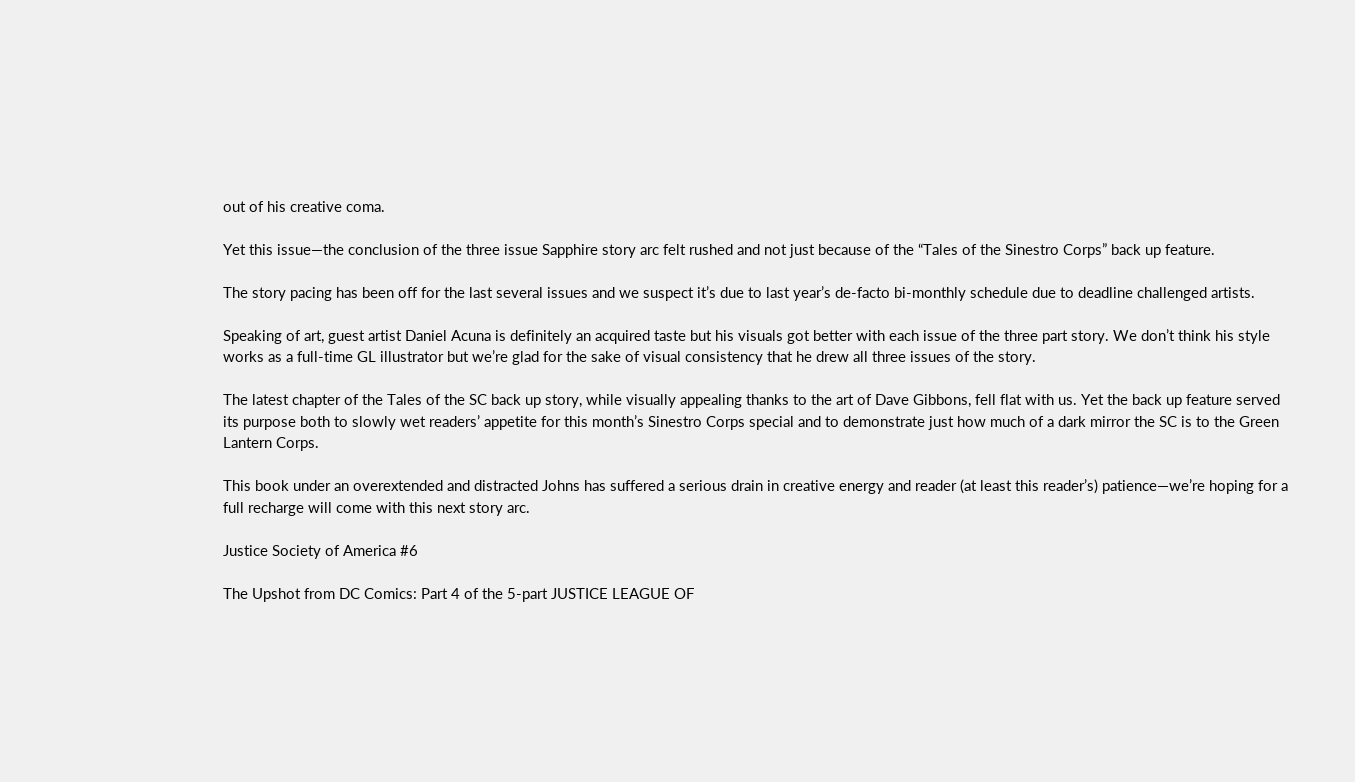out of his creative coma.

Yet this issue—the conclusion of the three issue Sapphire story arc felt rushed and not just because of the “Tales of the Sinestro Corps” back up feature.

The story pacing has been off for the last several issues and we suspect it’s due to last year’s de-facto bi-monthly schedule due to deadline challenged artists.

Speaking of art, guest artist Daniel Acuna is definitely an acquired taste but his visuals got better with each issue of the three part story. We don’t think his style works as a full-time GL illustrator but we’re glad for the sake of visual consistency that he drew all three issues of the story.

The latest chapter of the Tales of the SC back up story, while visually appealing thanks to the art of Dave Gibbons, fell flat with us. Yet the back up feature served its purpose both to slowly wet readers’ appetite for this month’s Sinestro Corps special and to demonstrate just how much of a dark mirror the SC is to the Green Lantern Corps.

This book under an overextended and distracted Johns has suffered a serious drain in creative energy and reader (at least this reader’s) patience—we’re hoping for a full recharge will come with this next story arc.

Justice Society of America #6

The Upshot from DC Comics: Part 4 of the 5-part JUSTICE LEAGUE OF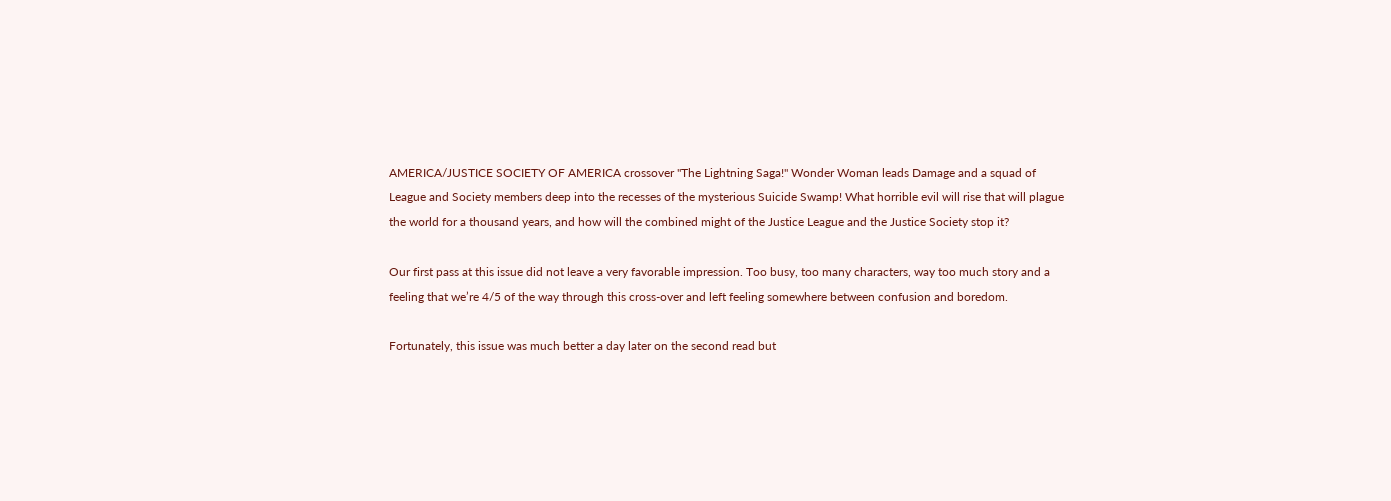AMERICA/JUSTICE SOCIETY OF AMERICA crossover "The Lightning Saga!" Wonder Woman leads Damage and a squad of League and Society members deep into the recesses of the mysterious Suicide Swamp! What horrible evil will rise that will plague the world for a thousand years, and how will the combined might of the Justice League and the Justice Society stop it?

Our first pass at this issue did not leave a very favorable impression. Too busy, too many characters, way too much story and a feeling that we’re 4/5 of the way through this cross-over and left feeling somewhere between confusion and boredom.

Fortunately, this issue was much better a day later on the second read but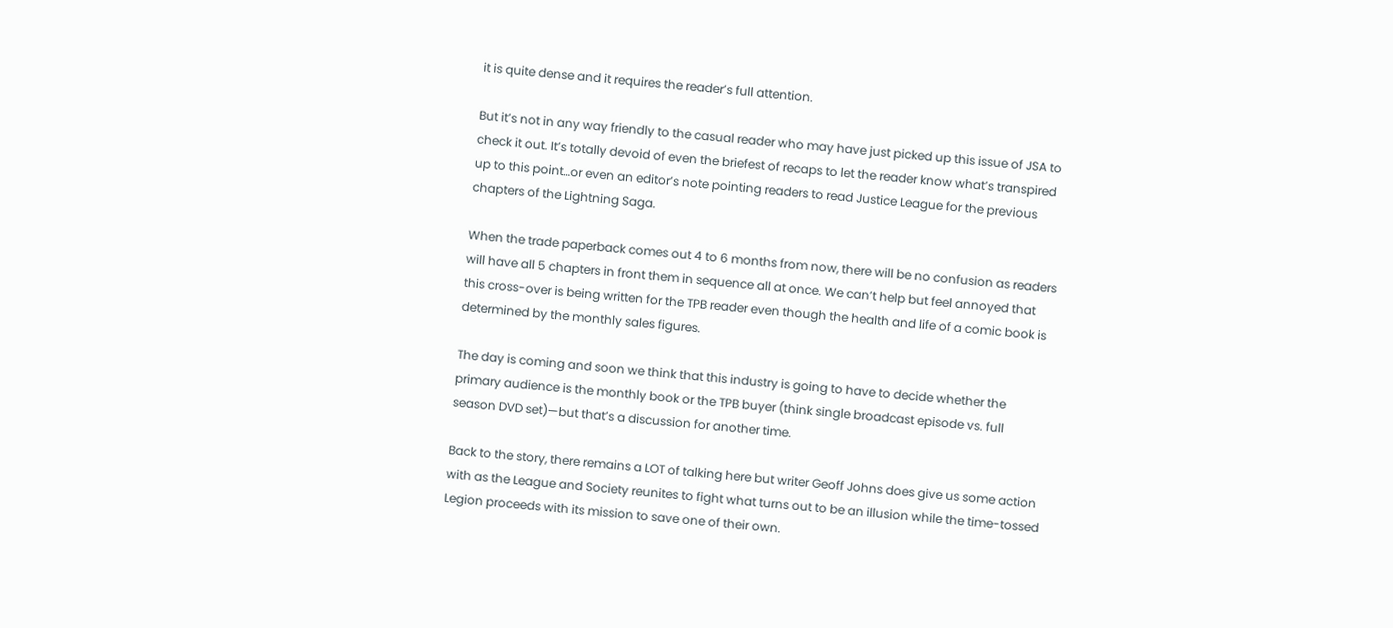it is quite dense and it requires the reader’s full attention.

But it’s not in any way friendly to the casual reader who may have just picked up this issue of JSA to check it out. It’s totally devoid of even the briefest of recaps to let the reader know what’s transpired up to this point…or even an editor’s note pointing readers to read Justice League for the previous chapters of the Lightning Saga.

When the trade paperback comes out 4 to 6 months from now, there will be no confusion as readers will have all 5 chapters in front them in sequence all at once. We can’t help but feel annoyed that this cross-over is being written for the TPB reader even though the health and life of a comic book is determined by the monthly sales figures.

The day is coming and soon we think that this industry is going to have to decide whether the primary audience is the monthly book or the TPB buyer (think single broadcast episode vs. full season DVD set)—but that’s a discussion for another time.

Back to the story, there remains a LOT of talking here but writer Geoff Johns does give us some action with as the League and Society reunites to fight what turns out to be an illusion while the time-tossed Legion proceeds with its mission to save one of their own.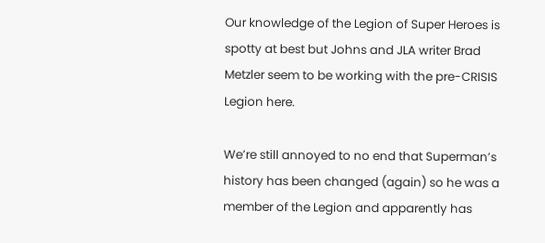Our knowledge of the Legion of Super Heroes is spotty at best but Johns and JLA writer Brad Metzler seem to be working with the pre-CRISIS Legion here.

We’re still annoyed to no end that Superman’s history has been changed (again) so he was a member of the Legion and apparently has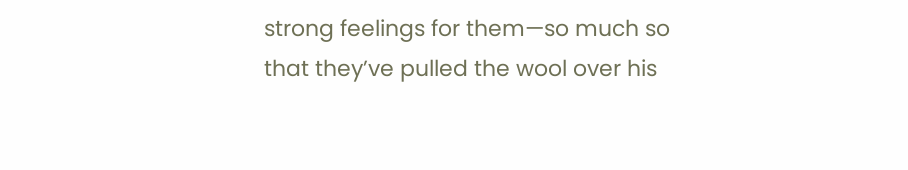strong feelings for them—so much so that they’ve pulled the wool over his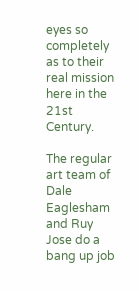eyes so completely as to their real mission here in the 21st Century.

The regular art team of Dale Eaglesham and Ruy Jose do a bang up job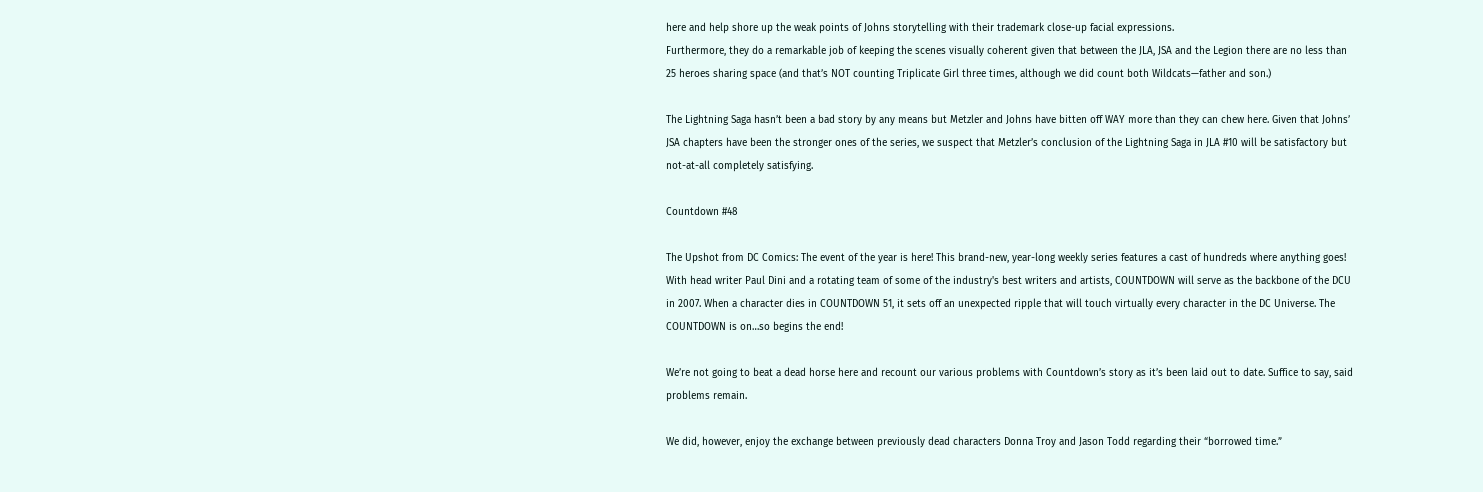here and help shore up the weak points of Johns storytelling with their trademark close-up facial expressions.
Furthermore, they do a remarkable job of keeping the scenes visually coherent given that between the JLA, JSA and the Legion there are no less than 25 heroes sharing space (and that’s NOT counting Triplicate Girl three times, although we did count both Wildcats—father and son.)

The Lightning Saga hasn’t been a bad story by any means but Metzler and Johns have bitten off WAY more than they can chew here. Given that Johns’ JSA chapters have been the stronger ones of the series, we suspect that Metzler’s conclusion of the Lightning Saga in JLA #10 will be satisfactory but not-at-all completely satisfying.

Countdown #48

The Upshot from DC Comics: The event of the year is here! This brand-new, year-long weekly series features a cast of hundreds where anything goes! With head writer Paul Dini and a rotating team of some of the industry's best writers and artists, COUNTDOWN will serve as the backbone of the DCU in 2007. When a character dies in COUNTDOWN 51, it sets off an unexpected ripple that will touch virtually every character in the DC Universe. The COUNTDOWN is on…so begins the end!

We’re not going to beat a dead horse here and recount our various problems with Countdown’s story as it’s been laid out to date. Suffice to say, said problems remain.

We did, however, enjoy the exchange between previously dead characters Donna Troy and Jason Todd regarding their “borrowed time.”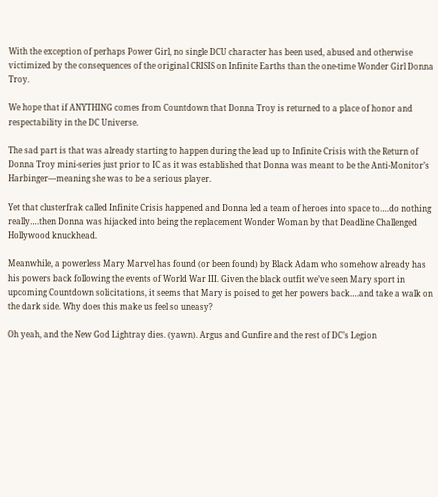With the exception of perhaps Power Girl, no single DCU character has been used, abused and otherwise victimized by the consequences of the original CRISIS on Infinite Earths than the one-time Wonder Girl Donna Troy.

We hope that if ANYTHING comes from Countdown that Donna Troy is returned to a place of honor and respectability in the DC Universe.

The sad part is that was already starting to happen during the lead up to Infinite Crisis with the Return of Donna Troy mini-series just prior to IC as it was established that Donna was meant to be the Anti-Monitor’s Harbinger—meaning she was to be a serious player.

Yet that clusterfrak called Infinite Crisis happened and Donna led a team of heroes into space to….do nothing really….then Donna was hijacked into being the replacement Wonder Woman by that Deadline Challenged Hollywood knuckhead.

Meanwhile, a powerless Mary Marvel has found (or been found) by Black Adam who somehow already has his powers back following the events of World War III. Given the black outfit we’ve seen Mary sport in upcoming Countdown solicitations, it seems that Mary is poised to get her powers back….and take a walk on the dark side. Why does this make us feel so uneasy?

Oh yeah, and the New God Lightray dies. (yawn). Argus and Gunfire and the rest of DC’s Legion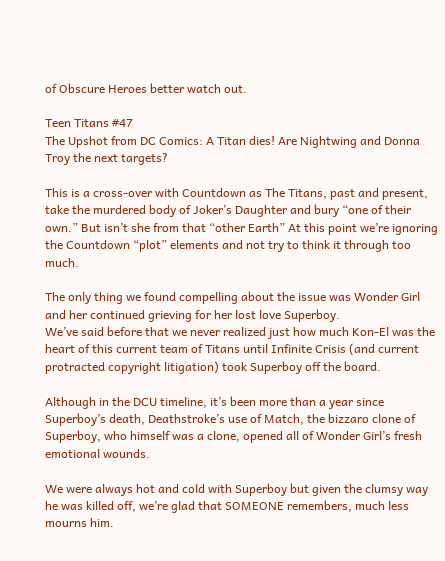of Obscure Heroes better watch out.

Teen Titans #47
The Upshot from DC Comics: A Titan dies! Are Nightwing and Donna Troy the next targets?

This is a cross-over with Countdown as The Titans, past and present, take the murdered body of Joker’s Daughter and bury “one of their own.” But isn’t she from that “other Earth” At this point we’re ignoring the Countdown “plot” elements and not try to think it through too much.

The only thing we found compelling about the issue was Wonder Girl and her continued grieving for her lost love Superboy.
We’ve said before that we never realized just how much Kon-El was the heart of this current team of Titans until Infinite Crisis (and current protracted copyright litigation) took Superboy off the board.

Although in the DCU timeline, it’s been more than a year since Superboy’s death, Deathstroke’s use of Match, the bizzaro clone of Superboy, who himself was a clone, opened all of Wonder Girl’s fresh emotional wounds.

We were always hot and cold with Superboy but given the clumsy way he was killed off, we’re glad that SOMEONE remembers, much less mourns him.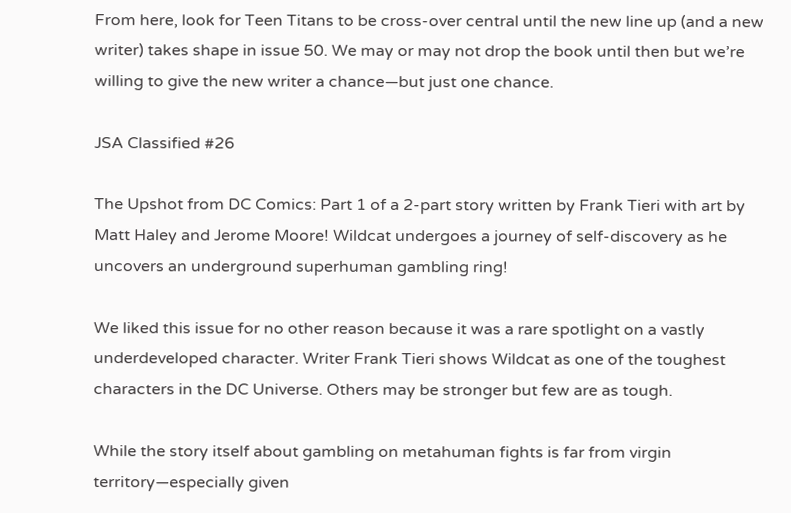From here, look for Teen Titans to be cross-over central until the new line up (and a new writer) takes shape in issue 50. We may or may not drop the book until then but we’re willing to give the new writer a chance—but just one chance.

JSA Classified #26

The Upshot from DC Comics: Part 1 of a 2-part story written by Frank Tieri with art by Matt Haley and Jerome Moore! Wildcat undergoes a journey of self-discovery as he uncovers an underground superhuman gambling ring!

We liked this issue for no other reason because it was a rare spotlight on a vastly underdeveloped character. Writer Frank Tieri shows Wildcat as one of the toughest characters in the DC Universe. Others may be stronger but few are as tough.

While the story itself about gambling on metahuman fights is far from virgin territory—especially given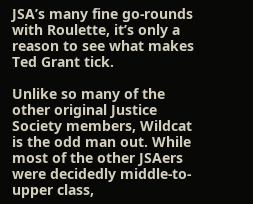JSA’s many fine go-rounds with Roulette, it’s only a reason to see what makes Ted Grant tick.

Unlike so many of the other original Justice Society members, Wildcat is the odd man out. While most of the other JSAers were decidedly middle-to-upper class,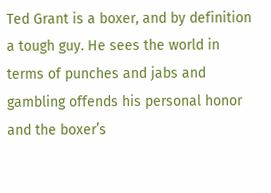Ted Grant is a boxer, and by definition a tough guy. He sees the world in terms of punches and jabs and gambling offends his personal honor and the boxer’s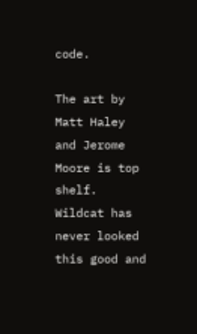code.

The art by Matt Haley and Jerome Moore is top shelf. Wildcat has never looked this good and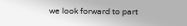we look forward to part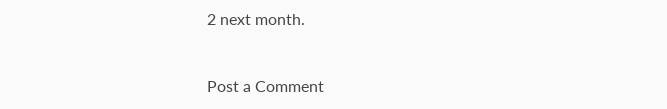2 next month.


Post a Comment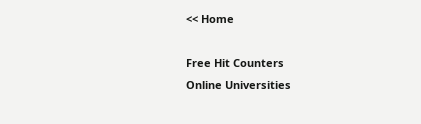<< Home

Free Hit Counters
Online Universities